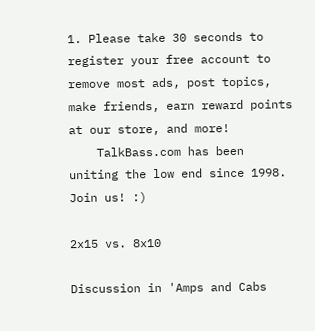1. Please take 30 seconds to register your free account to remove most ads, post topics, make friends, earn reward points at our store, and more!
    TalkBass.com has been uniting the low end since 1998.  Join us! :)

2x15 vs. 8x10

Discussion in 'Amps and Cabs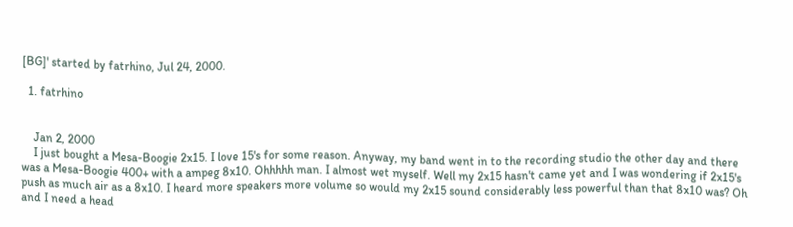[BG]' started by fatrhino, Jul 24, 2000.

  1. fatrhino


    Jan 2, 2000
    I just bought a Mesa-Boogie 2x15. I love 15's for some reason. Anyway, my band went in to the recording studio the other day and there was a Mesa-Boogie 400+ with a ampeg 8x10. Ohhhhh man. I almost wet myself. Well my 2x15 hasn't came yet and I was wondering if 2x15's push as much air as a 8x10. I heard more speakers more volume so would my 2x15 sound considerably less powerful than that 8x10 was? Oh and I need a head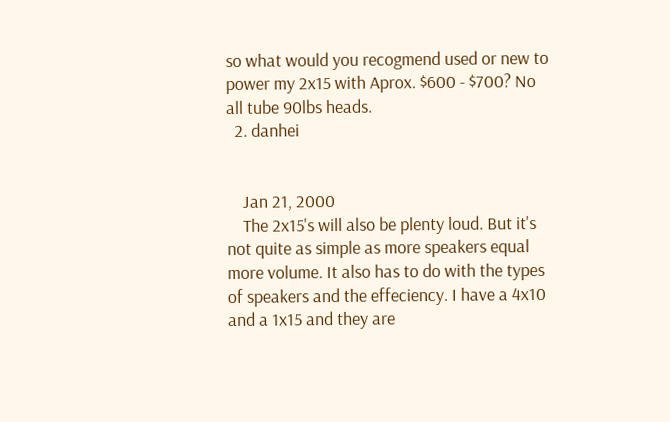so what would you recogmend used or new to power my 2x15 with Aprox. $600 - $700? No all tube 90lbs heads.
  2. danhei


    Jan 21, 2000
    The 2x15's will also be plenty loud. But it's not quite as simple as more speakers equal more volume. It also has to do with the types of speakers and the effeciency. I have a 4x10 and a 1x15 and they are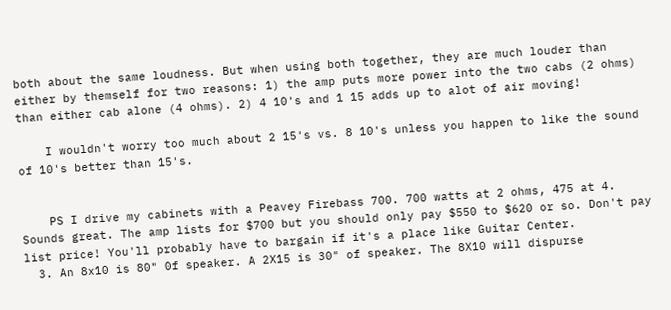both about the same loudness. But when using both together, they are much louder than either by themself for two reasons: 1) the amp puts more power into the two cabs (2 ohms) than either cab alone (4 ohms). 2) 4 10's and 1 15 adds up to alot of air moving!

    I wouldn't worry too much about 2 15's vs. 8 10's unless you happen to like the sound of 10's better than 15's.


    PS I drive my cabinets with a Peavey Firebass 700. 700 watts at 2 ohms, 475 at 4. Sounds great. The amp lists for $700 but you should only pay $550 to $620 or so. Don't pay list price! You'll probably have to bargain if it's a place like Guitar Center.
  3. An 8x10 is 80" 0f speaker. A 2X15 is 30" of speaker. The 8X10 will dispurse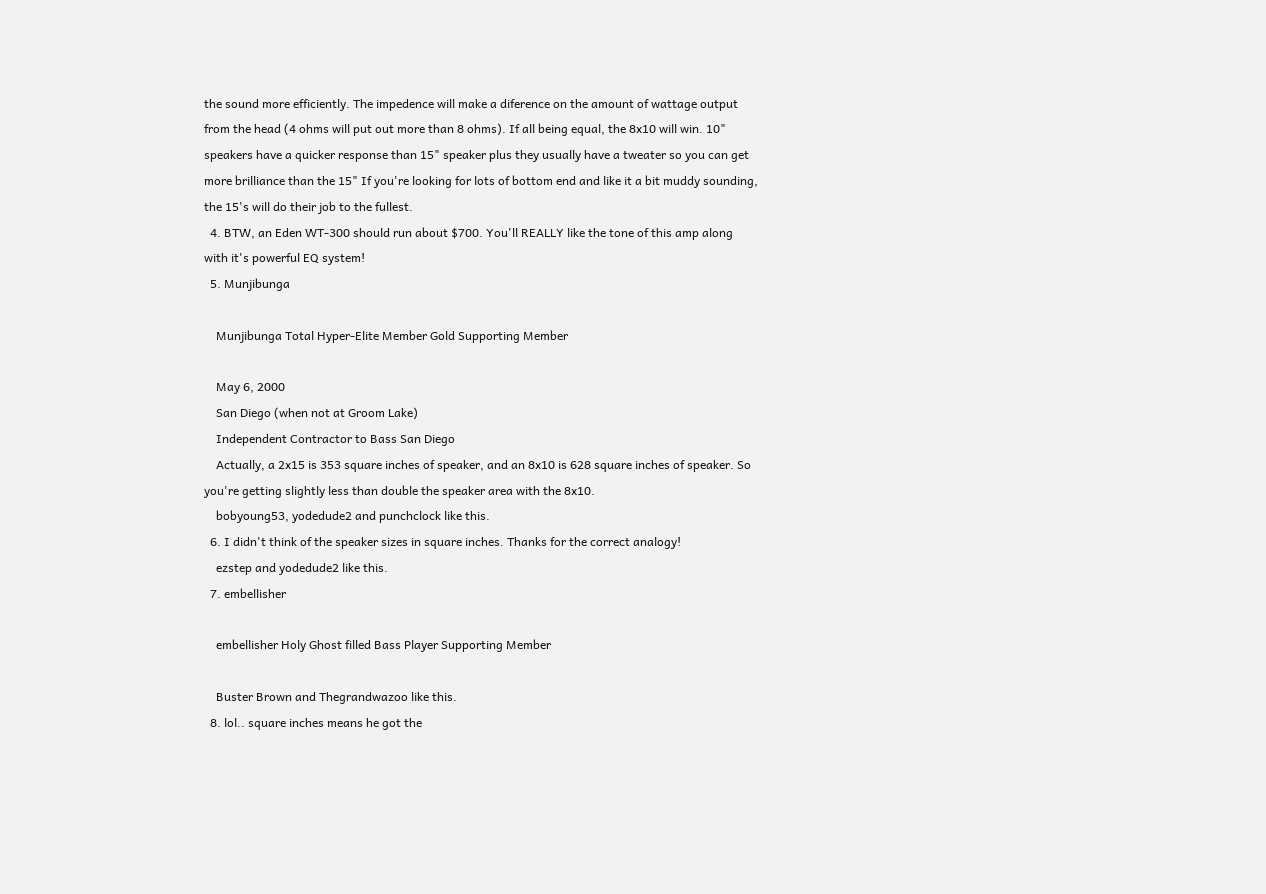the sound more efficiently. The impedence will make a diference on the amount of wattage output from the head (4 ohms will put out more than 8 ohms). If all being equal, the 8x10 will win. 10" speakers have a quicker response than 15" speaker plus they usually have a tweater so you can get more brilliance than the 15" If you're looking for lots of bottom end and like it a bit muddy sounding, the 15's will do their job to the fullest.
  4. BTW, an Eden WT-300 should run about $700. You'll REALLY like the tone of this amp along with it's powerful EQ system!
  5. Munjibunga

    Munjibunga Total Hyper-Elite Member Gold Supporting Member

    May 6, 2000
    San Diego (when not at Groom Lake)
    Independent Contractor to Bass San Diego
    Actually, a 2x15 is 353 square inches of speaker, and an 8x10 is 628 square inches of speaker. So you're getting slightly less than double the speaker area with the 8x10.
    bobyoung53, yodedude2 and punchclock like this.
  6. I didn't think of the speaker sizes in square inches. Thanks for the correct analogy!
    ezstep and yodedude2 like this.
  7. embellisher

    embellisher Holy Ghost filled Bass Player Supporting Member

    Buster Brown and Thegrandwazoo like this.
  8. lol.. square inches means he got the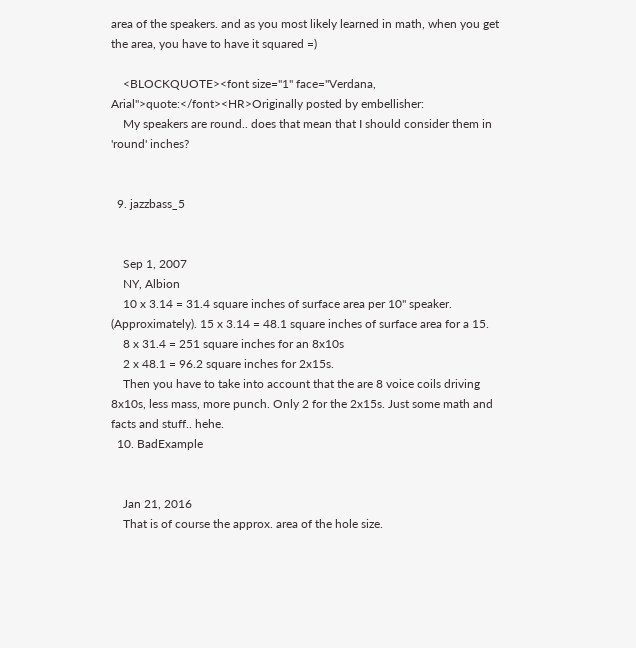area of the speakers. and as you most likely learned in math, when you get the area, you have to have it squared =)

    <BLOCKQUOTE><font size="1" face="Verdana, Arial">quote:</font><HR>Originally posted by embellisher:
    My speakers are round.. does that mean that I should consider them in 'round' inches?


  9. jazzbass_5


    Sep 1, 2007
    NY, Albion
    10 x 3.14 = 31.4 square inches of surface area per 10" speaker. (Approximately). 15 x 3.14 = 48.1 square inches of surface area for a 15.
    8 x 31.4 = 251 square inches for an 8x10s
    2 x 48.1 = 96.2 square inches for 2x15s.
    Then you have to take into account that the are 8 voice coils driving 8x10s, less mass, more punch. Only 2 for the 2x15s. Just some math and facts and stuff.. hehe.
  10. BadExample


    Jan 21, 2016
    That is of course the approx. area of the hole size.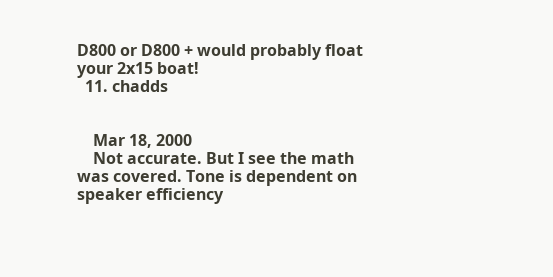D800 or D800 + would probably float your 2x15 boat!
  11. chadds


    Mar 18, 2000
    Not accurate. But I see the math was covered. Tone is dependent on speaker efficiency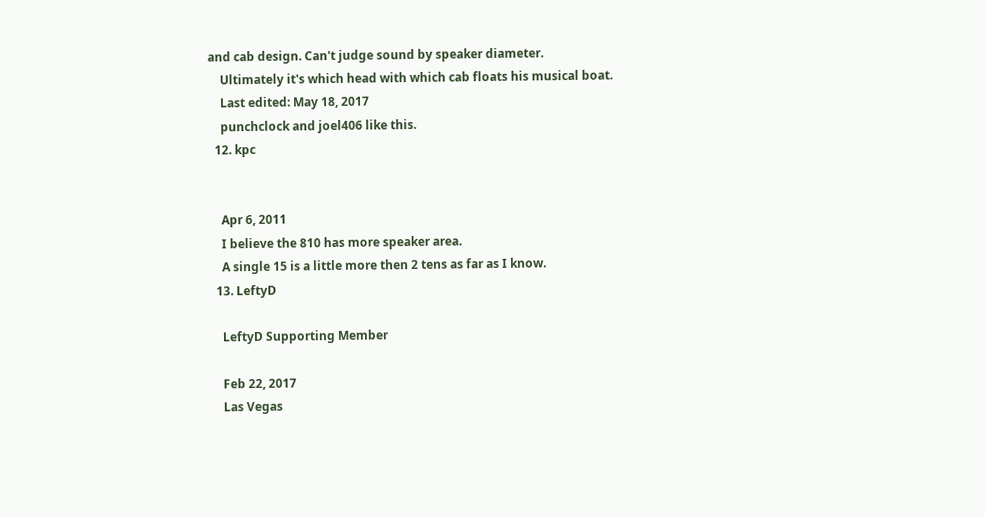and cab design. Can't judge sound by speaker diameter.
    Ultimately it's which head with which cab floats his musical boat.
    Last edited: May 18, 2017
    punchclock and joel406 like this.
  12. kpc


    Apr 6, 2011
    I believe the 810 has more speaker area.
    A single 15 is a little more then 2 tens as far as I know.
  13. LeftyD

    LeftyD Supporting Member

    Feb 22, 2017
    Las Vegas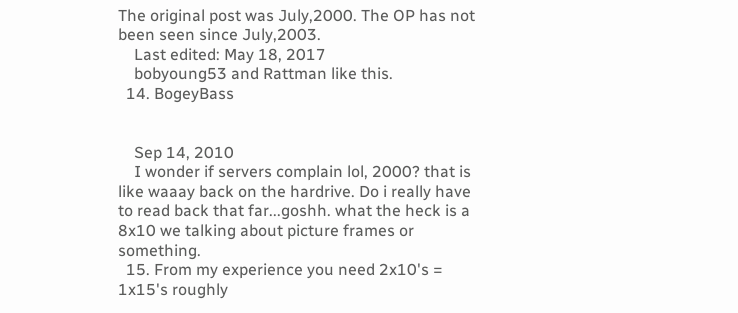The original post was July,2000. The OP has not been seen since July,2003.
    Last edited: May 18, 2017
    bobyoung53 and Rattman like this.
  14. BogeyBass


    Sep 14, 2010
    I wonder if servers complain lol, 2000? that is like waaay back on the hardrive. Do i really have to read back that far...goshh. what the heck is a 8x10 we talking about picture frames or something.
  15. From my experience you need 2x10's = 1x15's roughly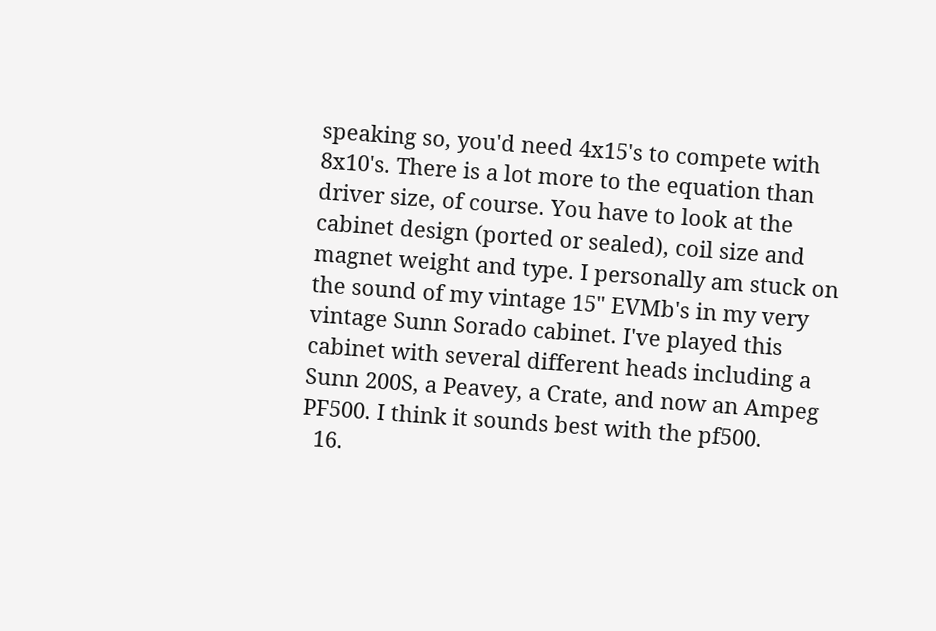speaking so, you'd need 4x15's to compete with 8x10's. There is a lot more to the equation than driver size, of course. You have to look at the cabinet design (ported or sealed), coil size and magnet weight and type. I personally am stuck on the sound of my vintage 15" EVMb's in my very vintage Sunn Sorado cabinet. I've played this cabinet with several different heads including a Sunn 200S, a Peavey, a Crate, and now an Ampeg PF500. I think it sounds best with the pf500.
  16.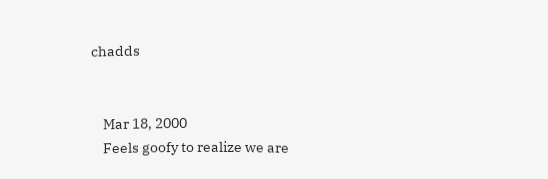chadds


    Mar 18, 2000
    Feels goofy to realize we are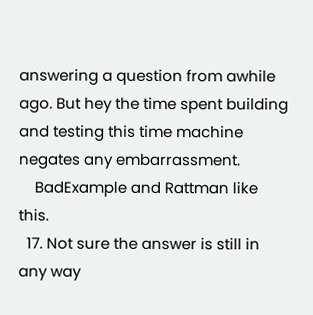answering a question from awhile ago. But hey the time spent building and testing this time machine negates any embarrassment.
    BadExample and Rattman like this.
  17. Not sure the answer is still in any way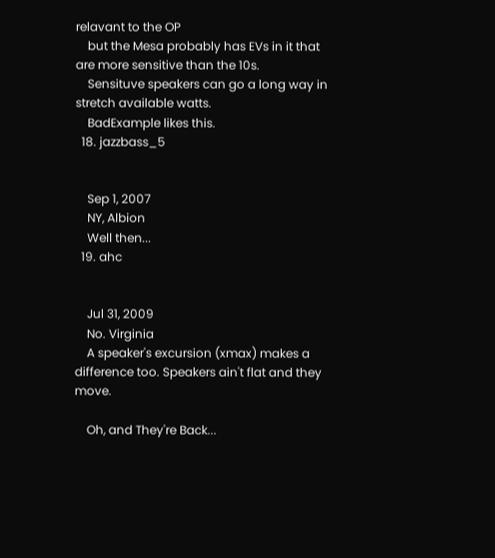relavant to the OP
    but the Mesa probably has EVs in it that are more sensitive than the 10s.
    Sensituve speakers can go a long way in stretch available watts.
    BadExample likes this.
  18. jazzbass_5


    Sep 1, 2007
    NY, Albion
    Well then...
  19. ahc


    Jul 31, 2009
    No. Virginia
    A speaker's excursion (xmax) makes a difference too. Speakers ain't flat and they move.

    Oh, and They're Back...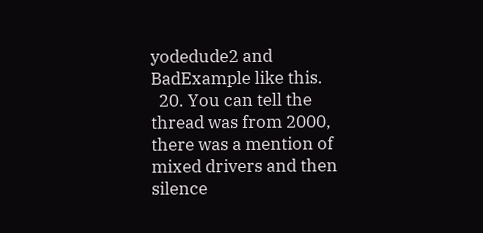yodedude2 and BadExample like this.
  20. You can tell the thread was from 2000, there was a mention of mixed drivers and then silence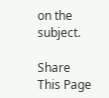on the subject.

Share This Page